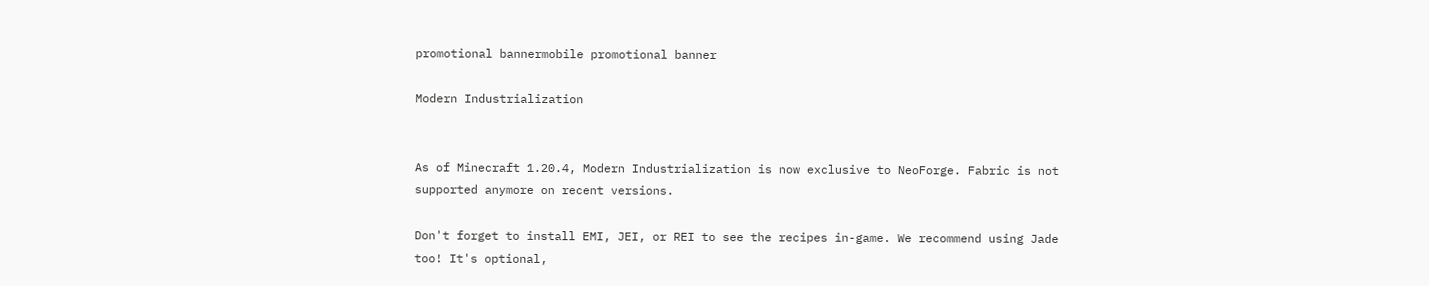promotional bannermobile promotional banner

Modern Industrialization


As of Minecraft 1.20.4, Modern Industrialization is now exclusive to NeoForge. Fabric is not supported anymore on recent versions.

Don't forget to install EMI, JEI, or REI to see the recipes in-game. We recommend using Jade too! It's optional,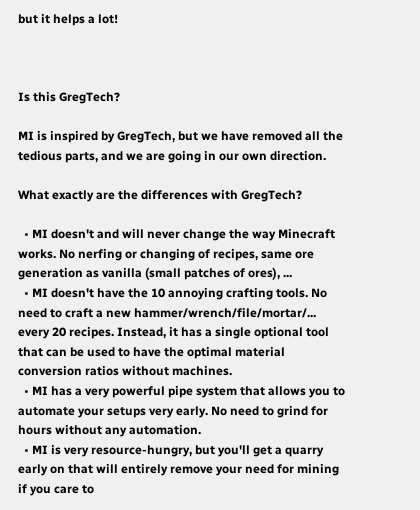but it helps a lot!



Is this GregTech?

MI is inspired by GregTech, but we have removed all the tedious parts, and we are going in our own direction.

What exactly are the differences with GregTech?

  • MI doesn't and will never change the way Minecraft works. No nerfing or changing of recipes, same ore generation as vanilla (small patches of ores), ...
  • MI doesn't have the 10 annoying crafting tools. No need to craft a new hammer/wrench/file/mortar/... every 20 recipes. Instead, it has a single optional tool that can be used to have the optimal material conversion ratios without machines.
  • MI has a very powerful pipe system that allows you to automate your setups very early. No need to grind for hours without any automation.
  • MI is very resource-hungry, but you'll get a quarry early on that will entirely remove your need for mining if you care to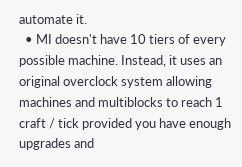automate it.
  • MI doesn't have 10 tiers of every possible machine. Instead, it uses an original overclock system allowing machines and multiblocks to reach 1 craft / tick provided you have enough upgrades and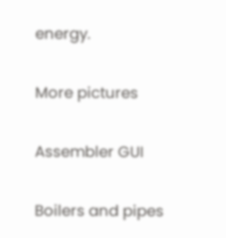energy.

More pictures

Assembler GUI

Boilers and pipes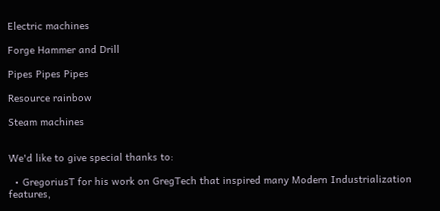Electric machines

Forge Hammer and Drill

Pipes Pipes Pipes

Resource rainbow

Steam machines


We'd like to give special thanks to:

  • GregoriusT for his work on GregTech that inspired many Modern Industrialization features,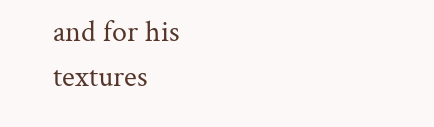and for his textures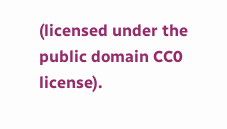(licensed under the public domain CC0 license).